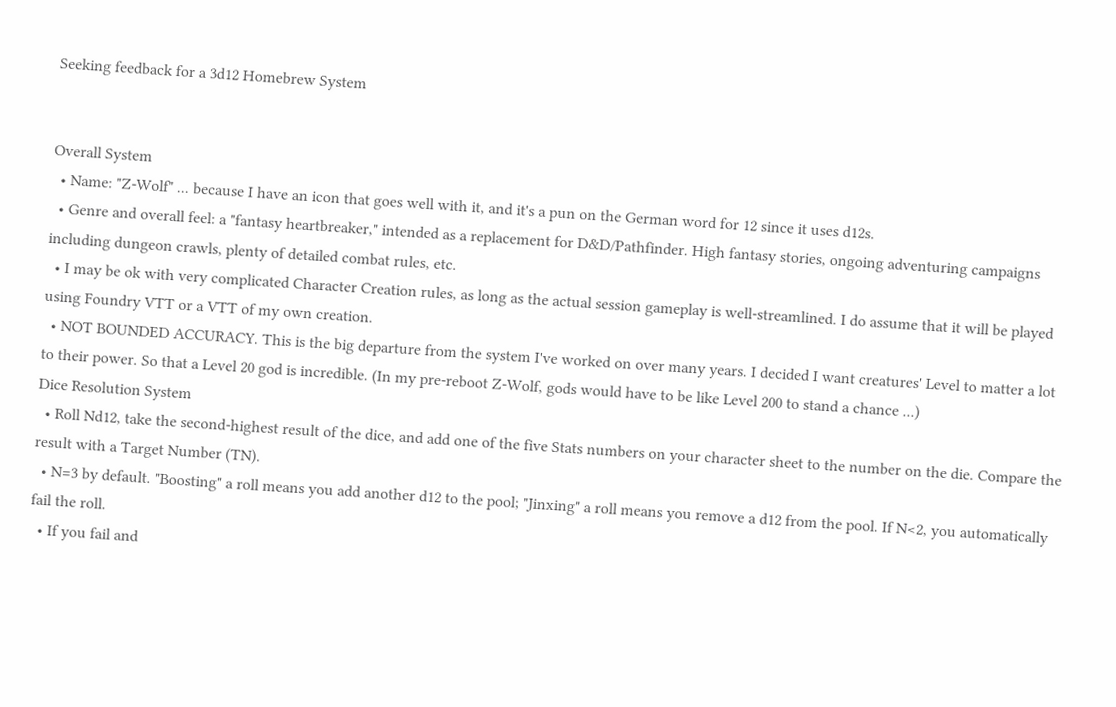Seeking feedback for a 3d12 Homebrew System


Overall System
  • Name: "Z-Wolf" ... because I have an icon that goes well with it, and it's a pun on the German word for 12 since it uses d12s.
  • Genre and overall feel: a "fantasy heartbreaker," intended as a replacement for D&D/Pathfinder. High fantasy stories, ongoing adventuring campaigns including dungeon crawls, plenty of detailed combat rules, etc.
  • I may be ok with very complicated Character Creation rules, as long as the actual session gameplay is well-streamlined. I do assume that it will be played using Foundry VTT or a VTT of my own creation.
  • NOT BOUNDED ACCURACY. This is the big departure from the system I've worked on over many years. I decided I want creatures' Level to matter a lot to their power. So that a Level 20 god is incredible. (In my pre-reboot Z-Wolf, gods would have to be like Level 200 to stand a chance ...)
Dice Resolution System
  • Roll Nd12, take the second-highest result of the dice, and add one of the five Stats numbers on your character sheet to the number on the die. Compare the result with a Target Number (TN).
  • N=3 by default. "Boosting" a roll means you add another d12 to the pool; "Jinxing" a roll means you remove a d12 from the pool. If N<2, you automatically fail the roll.
  • If you fail and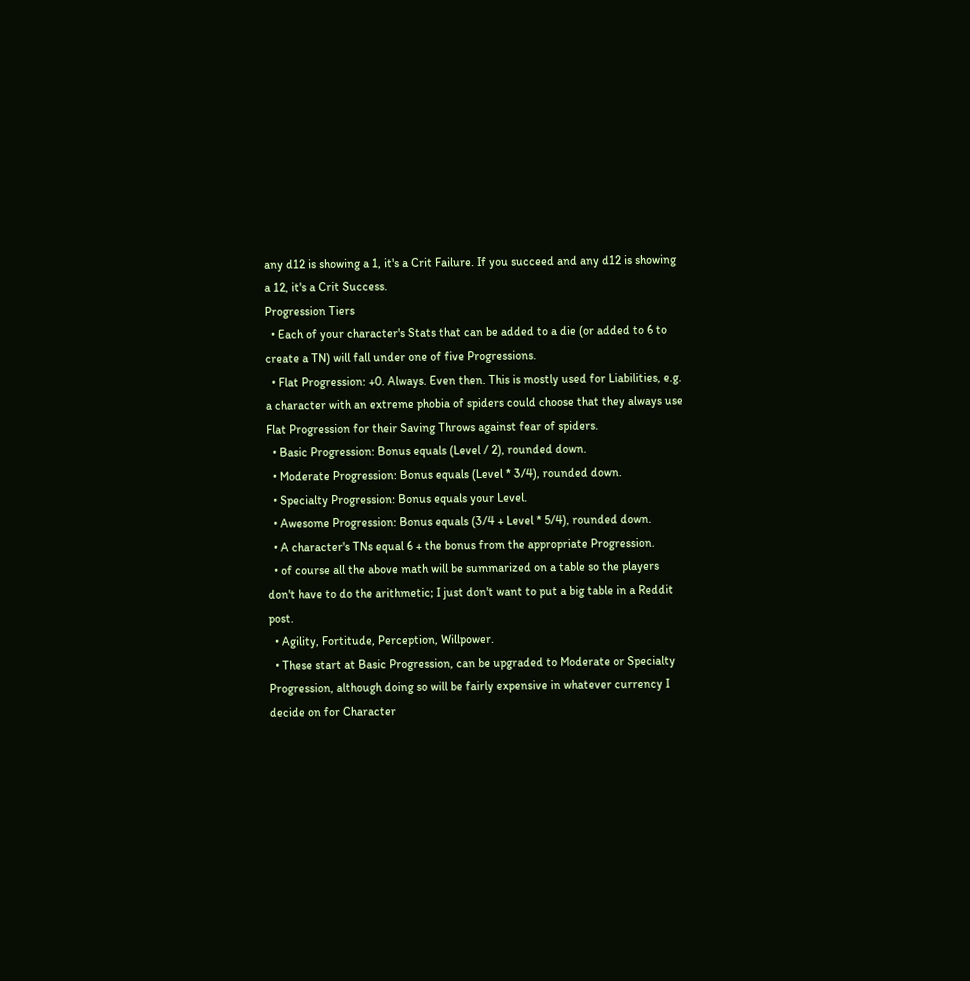any d12 is showing a 1, it's a Crit Failure. If you succeed and any d12 is showing a 12, it's a Crit Success.
Progression Tiers
  • Each of your character's Stats that can be added to a die (or added to 6 to create a TN) will fall under one of five Progressions.
  • Flat Progression: +0. Always. Even then. This is mostly used for Liabilities, e.g. a character with an extreme phobia of spiders could choose that they always use Flat Progression for their Saving Throws against fear of spiders.
  • Basic Progression: Bonus equals (Level / 2), rounded down.
  • Moderate Progression: Bonus equals (Level * 3/4), rounded down.
  • Specialty Progression: Bonus equals your Level.
  • Awesome Progression: Bonus equals (3/4 + Level * 5/4), rounded down.
  • A character's TNs equal 6 + the bonus from the appropriate Progression.
  • of course all the above math will be summarized on a table so the players don't have to do the arithmetic; I just don't want to put a big table in a Reddit post.
  • Agility, Fortitude, Perception, Willpower.
  • These start at Basic Progression, can be upgraded to Moderate or Specialty Progression, although doing so will be fairly expensive in whatever currency I decide on for Character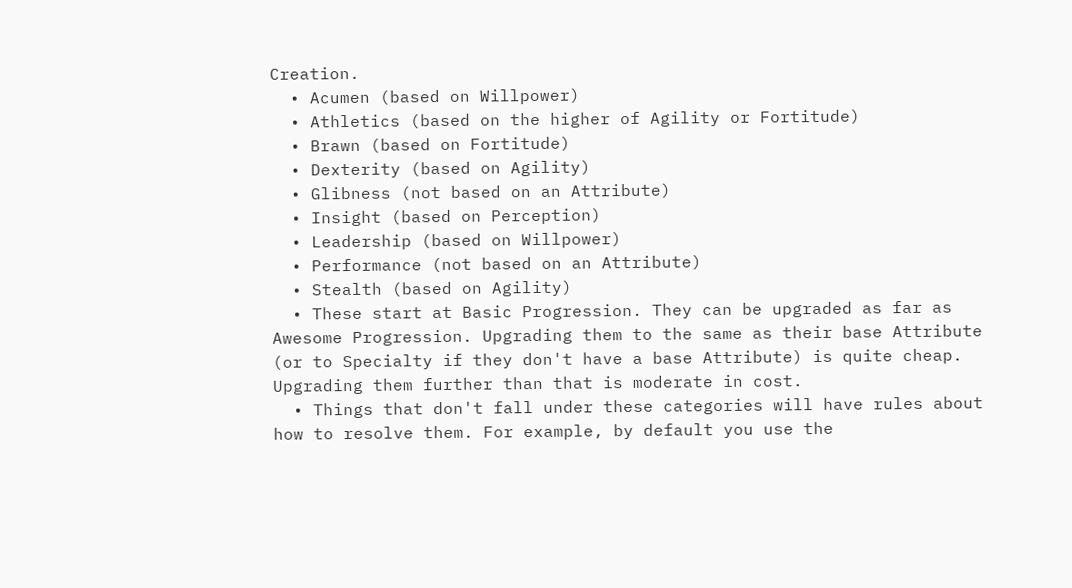Creation.
  • Acumen (based on Willpower)
  • Athletics (based on the higher of Agility or Fortitude)
  • Brawn (based on Fortitude)
  • Dexterity (based on Agility)
  • Glibness (not based on an Attribute)
  • Insight (based on Perception)
  • Leadership (based on Willpower)
  • Performance (not based on an Attribute)
  • Stealth (based on Agility)
  • These start at Basic Progression. They can be upgraded as far as Awesome Progression. Upgrading them to the same as their base Attribute (or to Specialty if they don't have a base Attribute) is quite cheap. Upgrading them further than that is moderate in cost.
  • Things that don't fall under these categories will have rules about how to resolve them. For example, by default you use the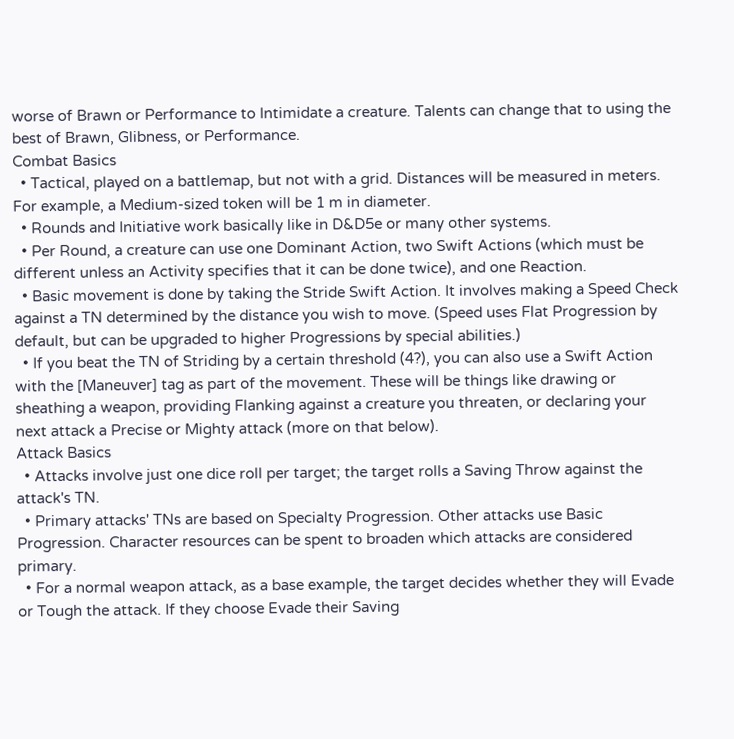worse of Brawn or Performance to Intimidate a creature. Talents can change that to using the best of Brawn, Glibness, or Performance.
Combat Basics
  • Tactical, played on a battlemap, but not with a grid. Distances will be measured in meters. For example, a Medium-sized token will be 1 m in diameter.
  • Rounds and Initiative work basically like in D&D5e or many other systems.
  • Per Round, a creature can use one Dominant Action, two Swift Actions (which must be different unless an Activity specifies that it can be done twice), and one Reaction.
  • Basic movement is done by taking the Stride Swift Action. It involves making a Speed Check against a TN determined by the distance you wish to move. (Speed uses Flat Progression by default, but can be upgraded to higher Progressions by special abilities.)
  • If you beat the TN of Striding by a certain threshold (4?), you can also use a Swift Action with the [Maneuver] tag as part of the movement. These will be things like drawing or sheathing a weapon, providing Flanking against a creature you threaten, or declaring your next attack a Precise or Mighty attack (more on that below).
Attack Basics
  • Attacks involve just one dice roll per target; the target rolls a Saving Throw against the attack's TN.
  • Primary attacks' TNs are based on Specialty Progression. Other attacks use Basic Progression. Character resources can be spent to broaden which attacks are considered primary.
  • For a normal weapon attack, as a base example, the target decides whether they will Evade or Tough the attack. If they choose Evade their Saving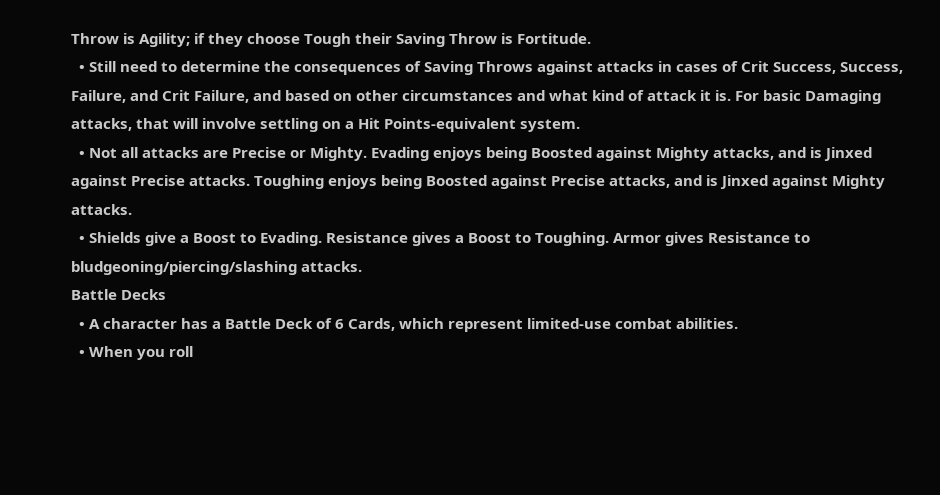Throw is Agility; if they choose Tough their Saving Throw is Fortitude.
  • Still need to determine the consequences of Saving Throws against attacks in cases of Crit Success, Success, Failure, and Crit Failure, and based on other circumstances and what kind of attack it is. For basic Damaging attacks, that will involve settling on a Hit Points-equivalent system.
  • Not all attacks are Precise or Mighty. Evading enjoys being Boosted against Mighty attacks, and is Jinxed against Precise attacks. Toughing enjoys being Boosted against Precise attacks, and is Jinxed against Mighty attacks.
  • Shields give a Boost to Evading. Resistance gives a Boost to Toughing. Armor gives Resistance to bludgeoning/piercing/slashing attacks.
Battle Decks
  • A character has a Battle Deck of 6 Cards, which represent limited-use combat abilities.
  • When you roll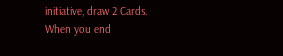initiative, draw 2 Cards. When you end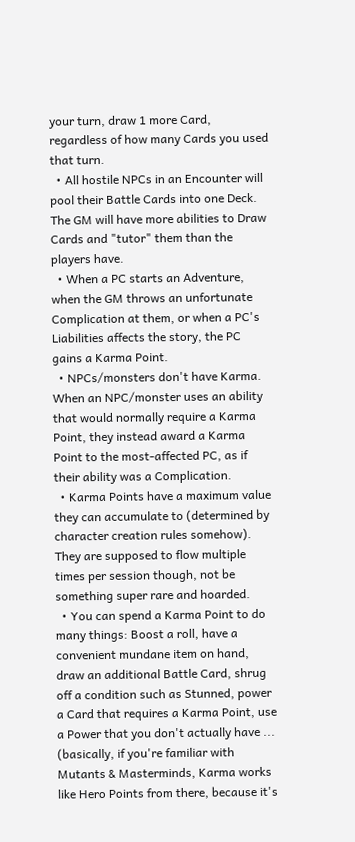your turn, draw 1 more Card, regardless of how many Cards you used that turn.
  • All hostile NPCs in an Encounter will pool their Battle Cards into one Deck. The GM will have more abilities to Draw Cards and "tutor" them than the players have.
  • When a PC starts an Adventure, when the GM throws an unfortunate Complication at them, or when a PC's Liabilities affects the story, the PC gains a Karma Point.
  • NPCs/monsters don't have Karma. When an NPC/monster uses an ability that would normally require a Karma Point, they instead award a Karma Point to the most-affected PC, as if their ability was a Complication.
  • Karma Points have a maximum value they can accumulate to (determined by character creation rules somehow). They are supposed to flow multiple times per session though, not be something super rare and hoarded.
  • You can spend a Karma Point to do many things: Boost a roll, have a convenient mundane item on hand, draw an additional Battle Card, shrug off a condition such as Stunned, power a Card that requires a Karma Point, use a Power that you don't actually have ... (basically, if you're familiar with Mutants & Masterminds, Karma works like Hero Points from there, because it's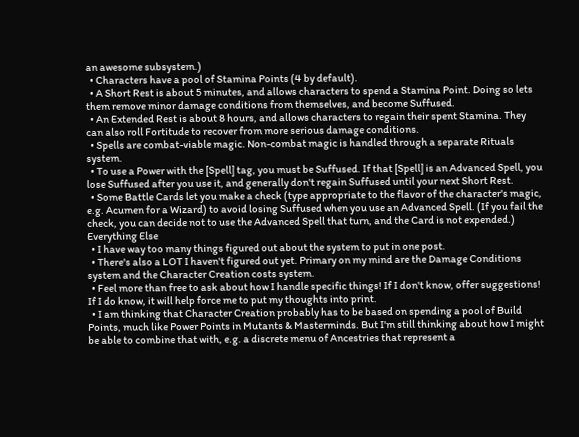an awesome subsystem.)
  • Characters have a pool of Stamina Points (4 by default).
  • A Short Rest is about 5 minutes, and allows characters to spend a Stamina Point. Doing so lets them remove minor damage conditions from themselves, and become Suffused.
  • An Extended Rest is about 8 hours, and allows characters to regain their spent Stamina. They can also roll Fortitude to recover from more serious damage conditions.
  • Spells are combat-viable magic. Non-combat magic is handled through a separate Rituals system.
  • To use a Power with the [Spell] tag, you must be Suffused. If that [Spell] is an Advanced Spell, you lose Suffused after you use it, and generally don't regain Suffused until your next Short Rest.
  • Some Battle Cards let you make a check (type appropriate to the flavor of the character's magic, e.g. Acumen for a Wizard) to avoid losing Suffused when you use an Advanced Spell. (If you fail the check, you can decide not to use the Advanced Spell that turn, and the Card is not expended.)
Everything Else
  • I have way too many things figured out about the system to put in one post.
  • There's also a LOT I haven't figured out yet. Primary on my mind are the Damage Conditions system and the Character Creation costs system.
  • Feel more than free to ask about how I handle specific things! If I don't know, offer suggestions! If I do know, it will help force me to put my thoughts into print.
  • I am thinking that Character Creation probably has to be based on spending a pool of Build Points, much like Power Points in Mutants & Masterminds. But I'm still thinking about how I might be able to combine that with, e.g. a discrete menu of Ancestries that represent a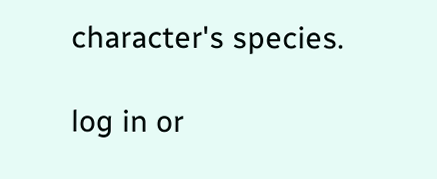character's species.

log in or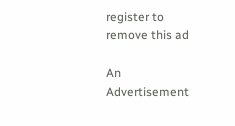register to remove this ad

An Advertisement